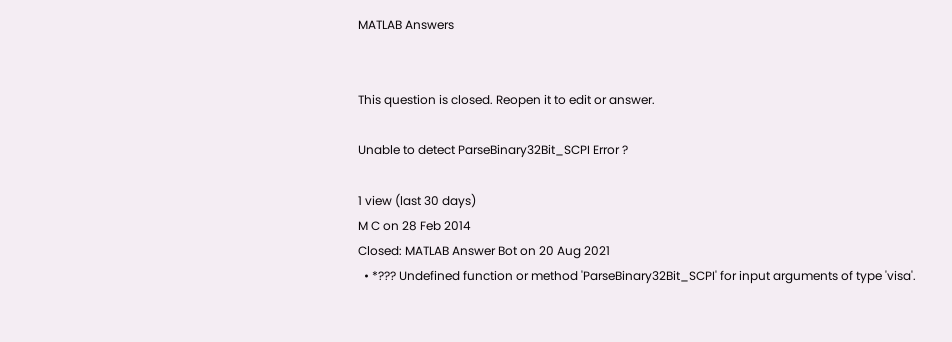MATLAB Answers


This question is closed. Reopen it to edit or answer.

Unable to detect ParseBinary32Bit_SCPI Error ?

1 view (last 30 days)
M C on 28 Feb 2014
Closed: MATLAB Answer Bot on 20 Aug 2021
  • *??? Undefined function or method 'ParseBinary32Bit_SCPI' for input arguments of type 'visa'.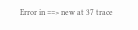Error in ==> new at 37 trace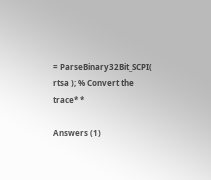= ParseBinary32Bit_SCPI( rtsa ); % Convert the trace* *

Answers (1)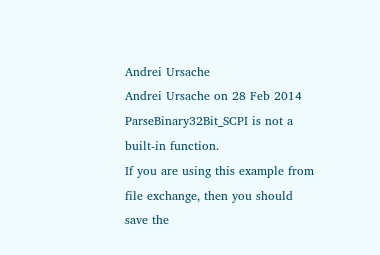Andrei Ursache
Andrei Ursache on 28 Feb 2014
ParseBinary32Bit_SCPI is not a built-in function.
If you are using this example from file exchange, then you should save the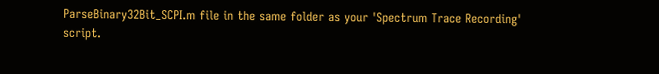ParseBinary32Bit_SCPI.m file in the same folder as your 'Spectrum Trace Recording' script.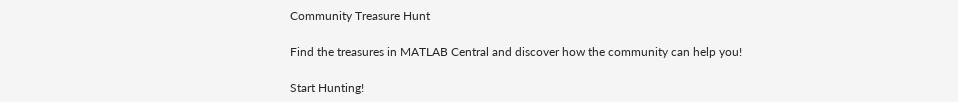Community Treasure Hunt

Find the treasures in MATLAB Central and discover how the community can help you!

Start Hunting!